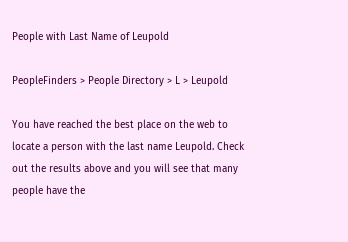People with Last Name of Leupold

PeopleFinders > People Directory > L > Leupold

You have reached the best place on the web to locate a person with the last name Leupold. Check out the results above and you will see that many people have the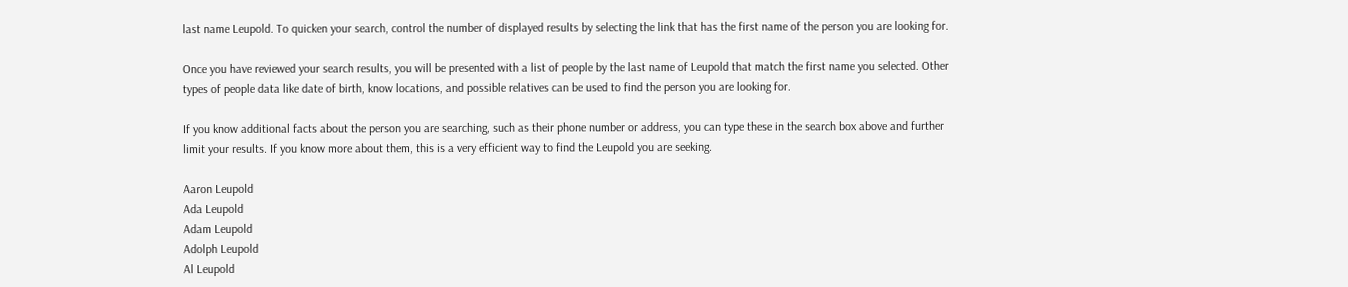last name Leupold. To quicken your search, control the number of displayed results by selecting the link that has the first name of the person you are looking for.

Once you have reviewed your search results, you will be presented with a list of people by the last name of Leupold that match the first name you selected. Other types of people data like date of birth, know locations, and possible relatives can be used to find the person you are looking for.

If you know additional facts about the person you are searching, such as their phone number or address, you can type these in the search box above and further limit your results. If you know more about them, this is a very efficient way to find the Leupold you are seeking.

Aaron Leupold
Ada Leupold
Adam Leupold
Adolph Leupold
Al Leupold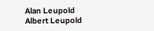Alan Leupold
Albert Leupold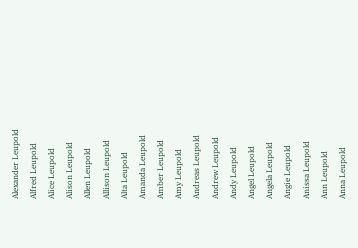Alexander Leupold
Alfred Leupold
Alice Leupold
Alison Leupold
Allen Leupold
Allison Leupold
Alta Leupold
Amanda Leupold
Amber Leupold
Amy Leupold
Andreas Leupold
Andrew Leupold
Andy Leupold
Angel Leupold
Angela Leupold
Angie Leupold
Anissa Leupold
Ann Leupold
Anna Leupold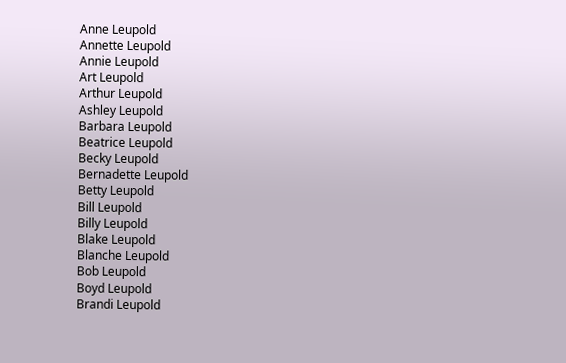Anne Leupold
Annette Leupold
Annie Leupold
Art Leupold
Arthur Leupold
Ashley Leupold
Barbara Leupold
Beatrice Leupold
Becky Leupold
Bernadette Leupold
Betty Leupold
Bill Leupold
Billy Leupold
Blake Leupold
Blanche Leupold
Bob Leupold
Boyd Leupold
Brandi Leupold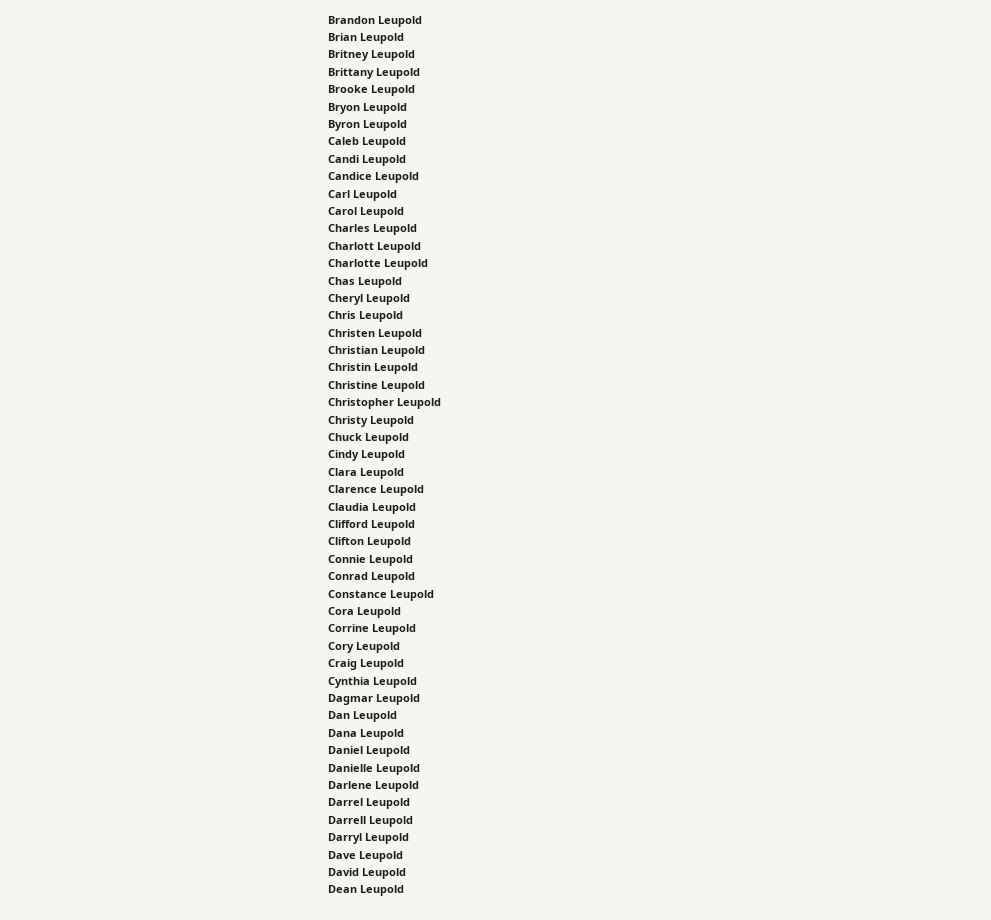Brandon Leupold
Brian Leupold
Britney Leupold
Brittany Leupold
Brooke Leupold
Bryon Leupold
Byron Leupold
Caleb Leupold
Candi Leupold
Candice Leupold
Carl Leupold
Carol Leupold
Charles Leupold
Charlott Leupold
Charlotte Leupold
Chas Leupold
Cheryl Leupold
Chris Leupold
Christen Leupold
Christian Leupold
Christin Leupold
Christine Leupold
Christopher Leupold
Christy Leupold
Chuck Leupold
Cindy Leupold
Clara Leupold
Clarence Leupold
Claudia Leupold
Clifford Leupold
Clifton Leupold
Connie Leupold
Conrad Leupold
Constance Leupold
Cora Leupold
Corrine Leupold
Cory Leupold
Craig Leupold
Cynthia Leupold
Dagmar Leupold
Dan Leupold
Dana Leupold
Daniel Leupold
Danielle Leupold
Darlene Leupold
Darrel Leupold
Darrell Leupold
Darryl Leupold
Dave Leupold
David Leupold
Dean Leupold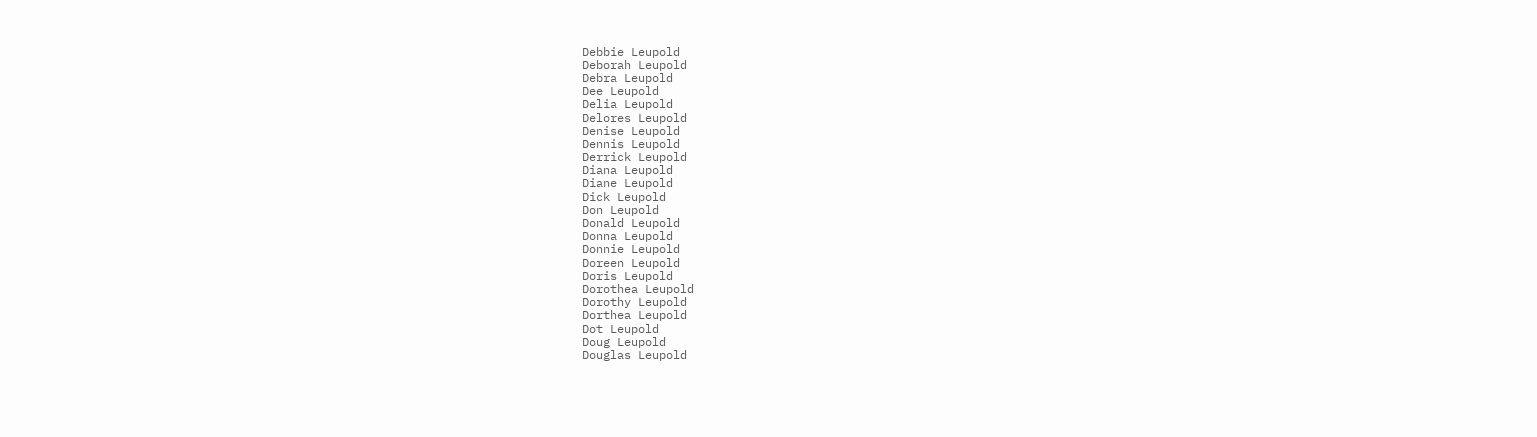Debbie Leupold
Deborah Leupold
Debra Leupold
Dee Leupold
Delia Leupold
Delores Leupold
Denise Leupold
Dennis Leupold
Derrick Leupold
Diana Leupold
Diane Leupold
Dick Leupold
Don Leupold
Donald Leupold
Donna Leupold
Donnie Leupold
Doreen Leupold
Doris Leupold
Dorothea Leupold
Dorothy Leupold
Dorthea Leupold
Dot Leupold
Doug Leupold
Douglas Leupold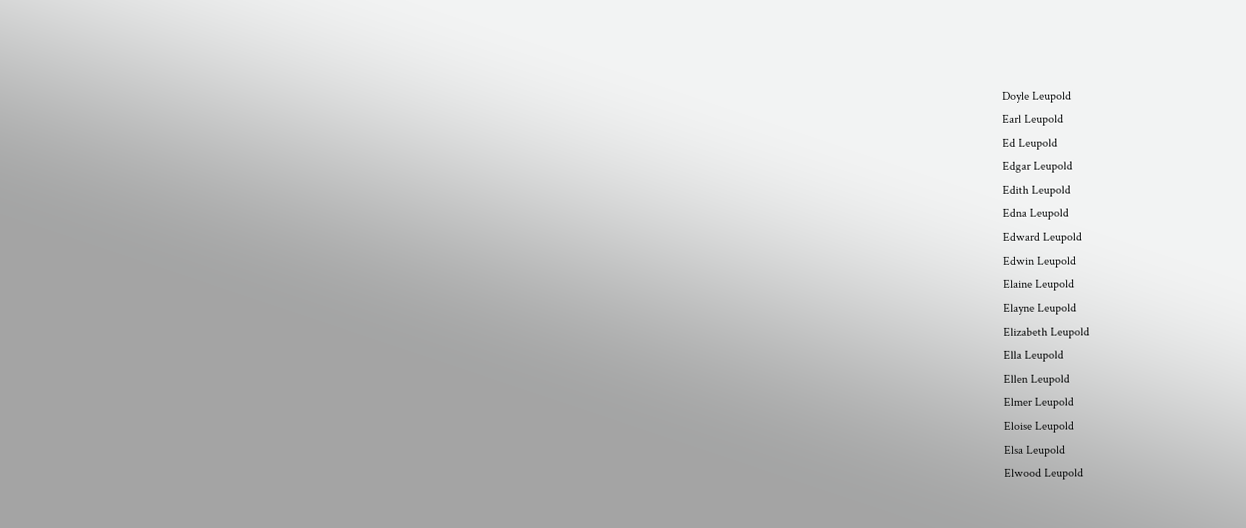Doyle Leupold
Earl Leupold
Ed Leupold
Edgar Leupold
Edith Leupold
Edna Leupold
Edward Leupold
Edwin Leupold
Elaine Leupold
Elayne Leupold
Elizabeth Leupold
Ella Leupold
Ellen Leupold
Elmer Leupold
Eloise Leupold
Elsa Leupold
Elwood Leupold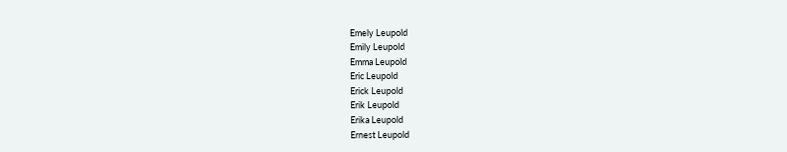Emely Leupold
Emily Leupold
Emma Leupold
Eric Leupold
Erick Leupold
Erik Leupold
Erika Leupold
Ernest Leupold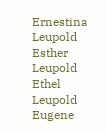Ernestina Leupold
Esther Leupold
Ethel Leupold
Eugene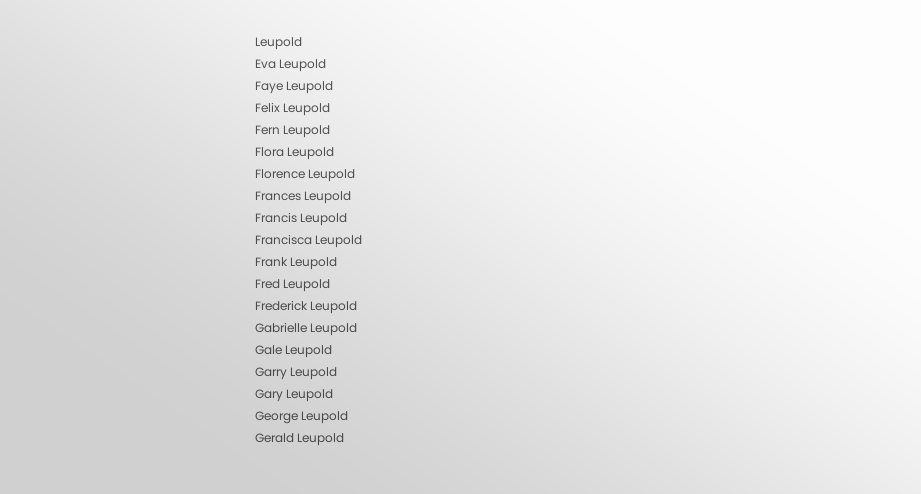Leupold
Eva Leupold
Faye Leupold
Felix Leupold
Fern Leupold
Flora Leupold
Florence Leupold
Frances Leupold
Francis Leupold
Francisca Leupold
Frank Leupold
Fred Leupold
Frederick Leupold
Gabrielle Leupold
Gale Leupold
Garry Leupold
Gary Leupold
George Leupold
Gerald Leupold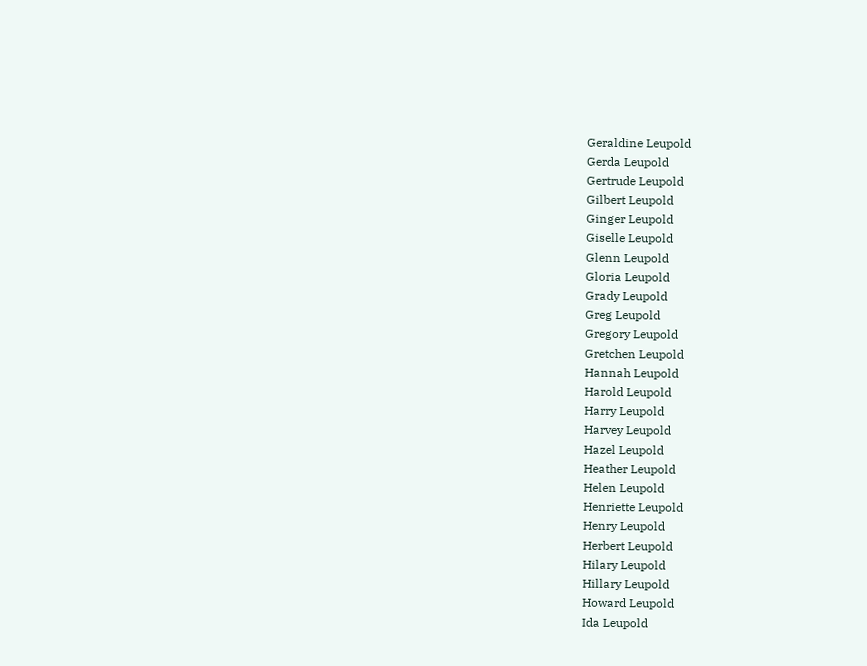Geraldine Leupold
Gerda Leupold
Gertrude Leupold
Gilbert Leupold
Ginger Leupold
Giselle Leupold
Glenn Leupold
Gloria Leupold
Grady Leupold
Greg Leupold
Gregory Leupold
Gretchen Leupold
Hannah Leupold
Harold Leupold
Harry Leupold
Harvey Leupold
Hazel Leupold
Heather Leupold
Helen Leupold
Henriette Leupold
Henry Leupold
Herbert Leupold
Hilary Leupold
Hillary Leupold
Howard Leupold
Ida Leupold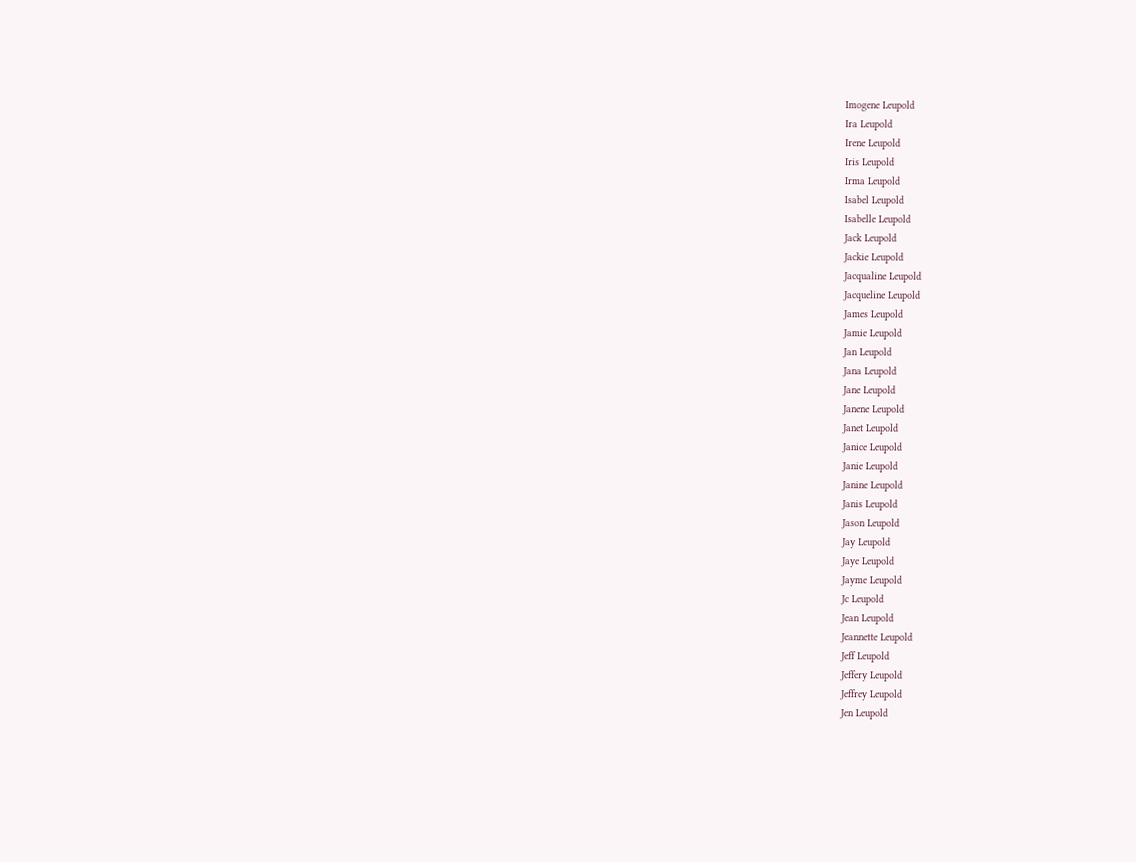Imogene Leupold
Ira Leupold
Irene Leupold
Iris Leupold
Irma Leupold
Isabel Leupold
Isabelle Leupold
Jack Leupold
Jackie Leupold
Jacqualine Leupold
Jacqueline Leupold
James Leupold
Jamie Leupold
Jan Leupold
Jana Leupold
Jane Leupold
Janene Leupold
Janet Leupold
Janice Leupold
Janie Leupold
Janine Leupold
Janis Leupold
Jason Leupold
Jay Leupold
Jaye Leupold
Jayme Leupold
Jc Leupold
Jean Leupold
Jeannette Leupold
Jeff Leupold
Jeffery Leupold
Jeffrey Leupold
Jen Leupold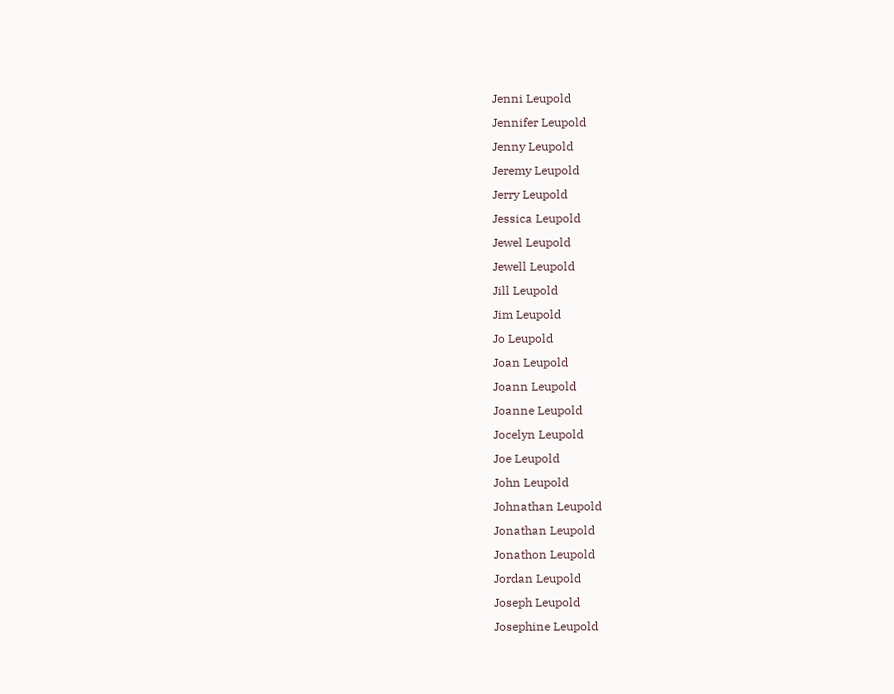Jenni Leupold
Jennifer Leupold
Jenny Leupold
Jeremy Leupold
Jerry Leupold
Jessica Leupold
Jewel Leupold
Jewell Leupold
Jill Leupold
Jim Leupold
Jo Leupold
Joan Leupold
Joann Leupold
Joanne Leupold
Jocelyn Leupold
Joe Leupold
John Leupold
Johnathan Leupold
Jonathan Leupold
Jonathon Leupold
Jordan Leupold
Joseph Leupold
Josephine Leupold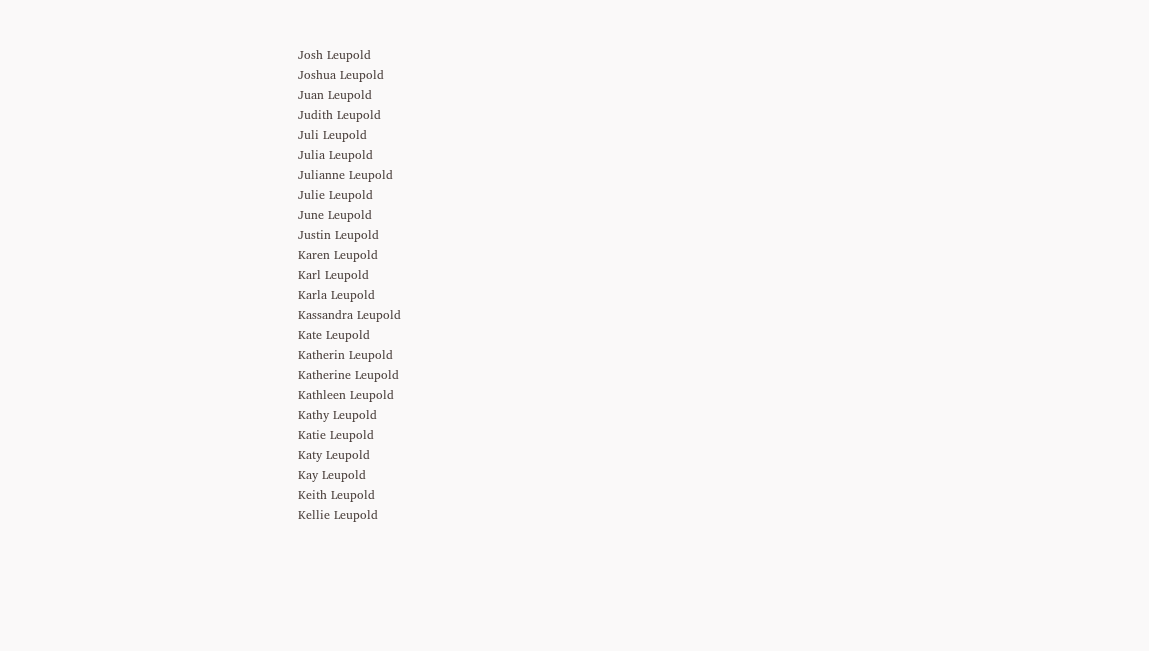Josh Leupold
Joshua Leupold
Juan Leupold
Judith Leupold
Juli Leupold
Julia Leupold
Julianne Leupold
Julie Leupold
June Leupold
Justin Leupold
Karen Leupold
Karl Leupold
Karla Leupold
Kassandra Leupold
Kate Leupold
Katherin Leupold
Katherine Leupold
Kathleen Leupold
Kathy Leupold
Katie Leupold
Katy Leupold
Kay Leupold
Keith Leupold
Kellie Leupold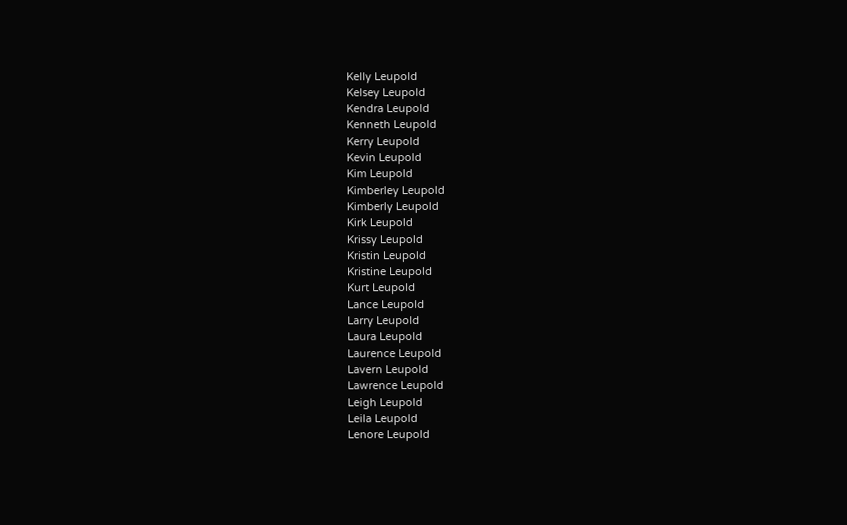Kelly Leupold
Kelsey Leupold
Kendra Leupold
Kenneth Leupold
Kerry Leupold
Kevin Leupold
Kim Leupold
Kimberley Leupold
Kimberly Leupold
Kirk Leupold
Krissy Leupold
Kristin Leupold
Kristine Leupold
Kurt Leupold
Lance Leupold
Larry Leupold
Laura Leupold
Laurence Leupold
Lavern Leupold
Lawrence Leupold
Leigh Leupold
Leila Leupold
Lenore Leupold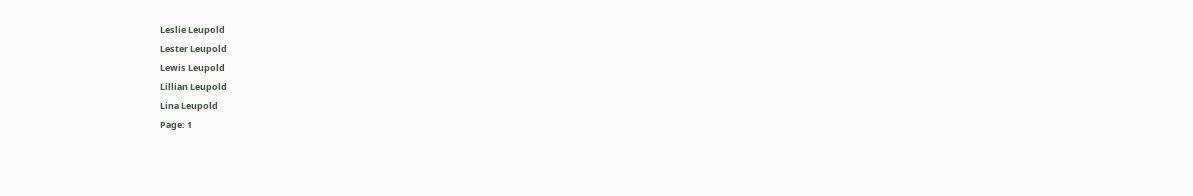Leslie Leupold
Lester Leupold
Lewis Leupold
Lillian Leupold
Lina Leupold
Page: 1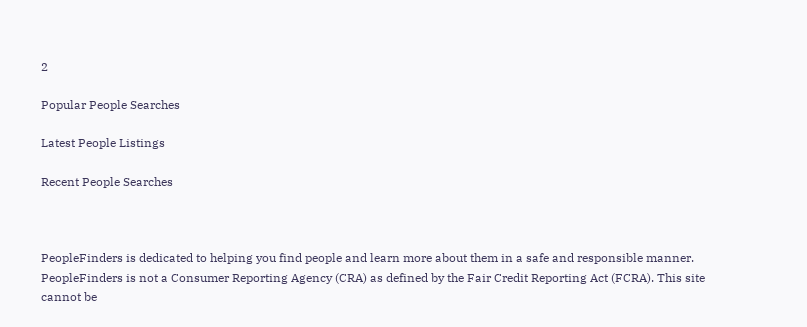2

Popular People Searches

Latest People Listings

Recent People Searches



PeopleFinders is dedicated to helping you find people and learn more about them in a safe and responsible manner. PeopleFinders is not a Consumer Reporting Agency (CRA) as defined by the Fair Credit Reporting Act (FCRA). This site cannot be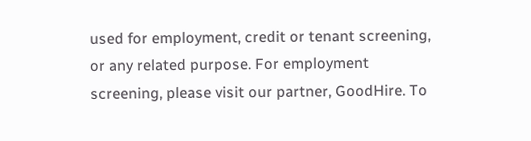used for employment, credit or tenant screening, or any related purpose. For employment screening, please visit our partner, GoodHire. To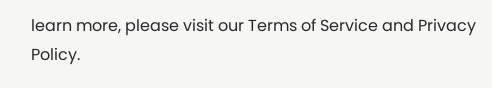learn more, please visit our Terms of Service and Privacy Policy.